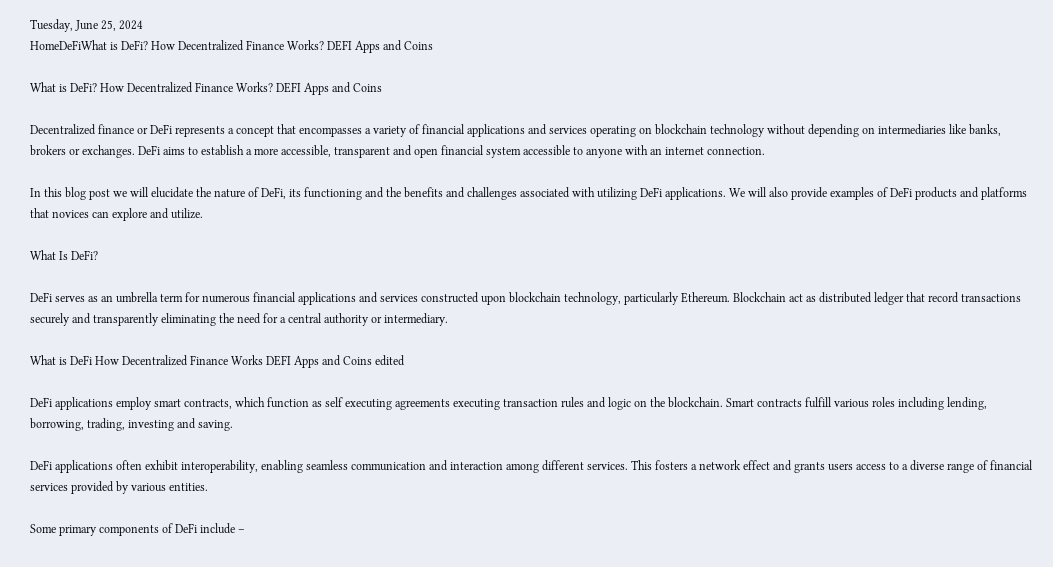Tuesday, June 25, 2024
HomeDeFiWhat is DeFi? How Decentralized Finance Works? DEFI Apps and Coins

What is DeFi? How Decentralized Finance Works? DEFI Apps and Coins

Decentralized finance or DeFi represents a concept that encompasses a variety of financial applications and services operating on blockchain technology without depending on intermediaries like banks, brokers or exchanges. DeFi aims to establish a more accessible, transparent and open financial system accessible to anyone with an internet connection.

In this blog post we will elucidate the nature of DeFi, its functioning and the benefits and challenges associated with utilizing DeFi applications. We will also provide examples of DeFi products and platforms that novices can explore and utilize.

What Is DeFi?

DeFi serves as an umbrella term for numerous financial applications and services constructed upon blockchain technology, particularly Ethereum. Blockchain act as distributed ledger that record transactions securely and transparently eliminating the need for a central authority or intermediary.

What is DeFi How Decentralized Finance Works DEFI Apps and Coins edited

DeFi applications employ smart contracts, which function as self executing agreements executing transaction rules and logic on the blockchain. Smart contracts fulfill various roles including lending, borrowing, trading, investing and saving.

DeFi applications often exhibit interoperability, enabling seamless communication and interaction among different services. This fosters a network effect and grants users access to a diverse range of financial services provided by various entities.

Some primary components of DeFi include –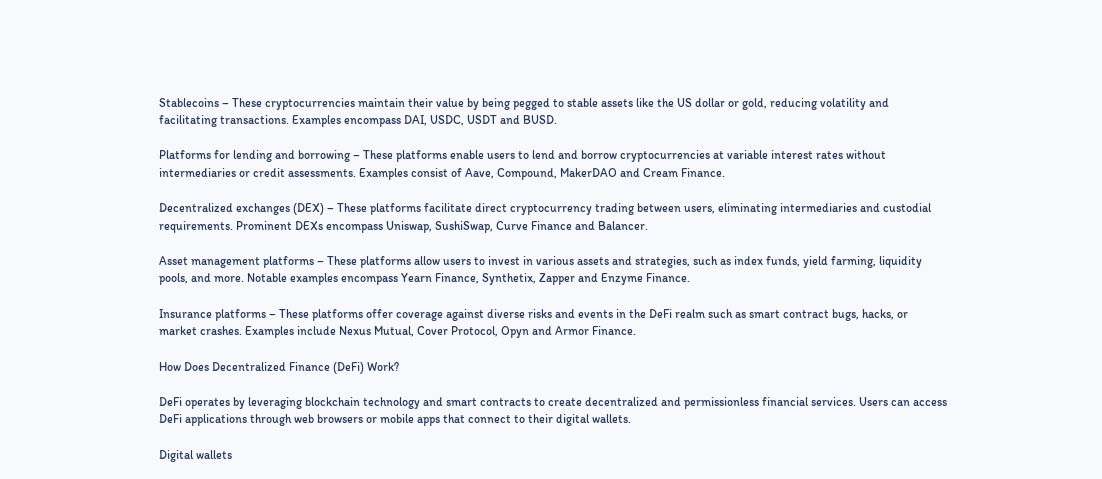Stablecoins – These cryptocurrencies maintain their value by being pegged to stable assets like the US dollar or gold, reducing volatility and facilitating transactions. Examples encompass DAI, USDC, USDT and BUSD.

Platforms for lending and borrowing – These platforms enable users to lend and borrow cryptocurrencies at variable interest rates without intermediaries or credit assessments. Examples consist of Aave, Compound, MakerDAO and Cream Finance.

Decentralized exchanges (DEX) – These platforms facilitate direct cryptocurrency trading between users, eliminating intermediaries and custodial requirements. Prominent DEXs encompass Uniswap, SushiSwap, Curve Finance and Balancer.

Asset management platforms – These platforms allow users to invest in various assets and strategies, such as index funds, yield farming, liquidity pools, and more. Notable examples encompass Yearn Finance, Synthetix, Zapper and Enzyme Finance.

Insurance platforms – These platforms offer coverage against diverse risks and events in the DeFi realm such as smart contract bugs, hacks, or market crashes. Examples include Nexus Mutual, Cover Protocol, Opyn and Armor Finance.

How Does Decentralized Finance (DeFi) Work?

DeFi operates by leveraging blockchain technology and smart contracts to create decentralized and permissionless financial services. Users can access DeFi applications through web browsers or mobile apps that connect to their digital wallets.

Digital wallets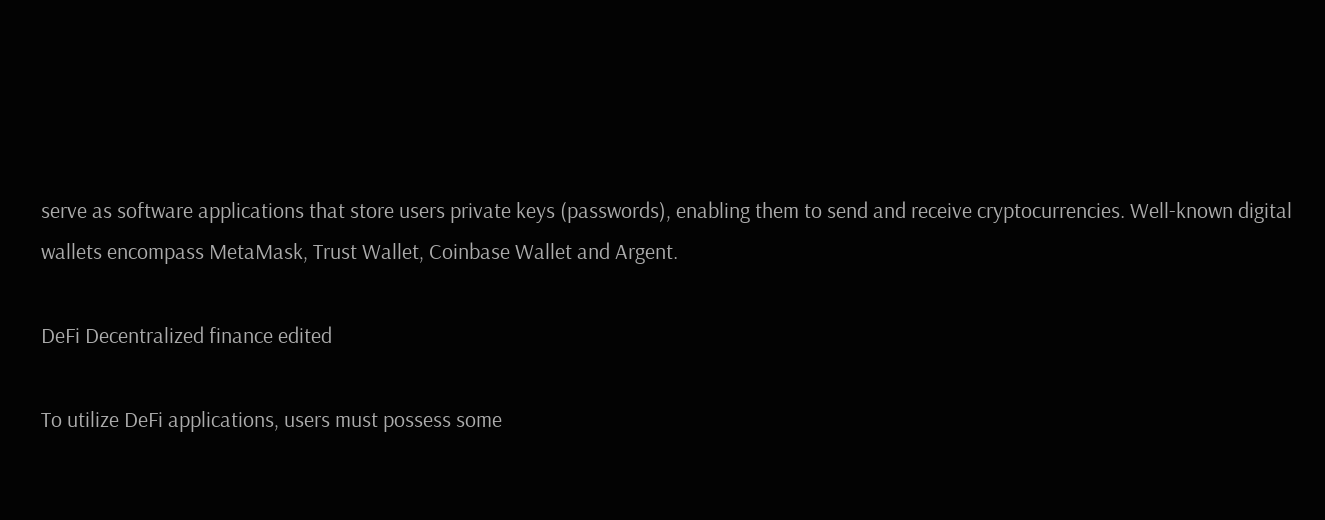serve as software applications that store users private keys (passwords), enabling them to send and receive cryptocurrencies. Well-known digital wallets encompass MetaMask, Trust Wallet, Coinbase Wallet and Argent.

DeFi Decentralized finance edited

To utilize DeFi applications, users must possess some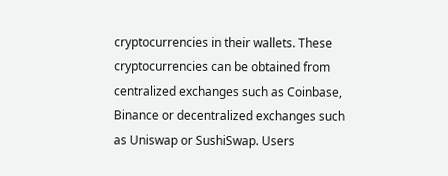cryptocurrencies in their wallets. These cryptocurrencies can be obtained from centralized exchanges such as Coinbase, Binance or decentralized exchanges such as Uniswap or SushiSwap. Users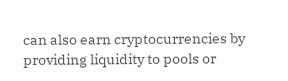can also earn cryptocurrencies by providing liquidity to pools or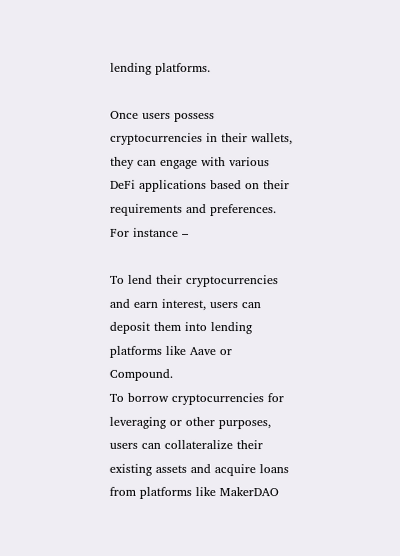lending platforms.

Once users possess cryptocurrencies in their wallets, they can engage with various DeFi applications based on their requirements and preferences. For instance –

To lend their cryptocurrencies and earn interest, users can deposit them into lending platforms like Aave or Compound.
To borrow cryptocurrencies for leveraging or other purposes, users can collateralize their existing assets and acquire loans from platforms like MakerDAO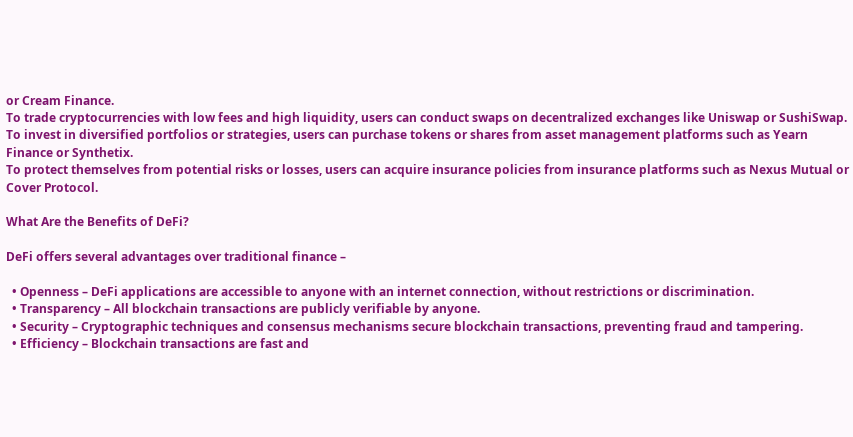or Cream Finance.
To trade cryptocurrencies with low fees and high liquidity, users can conduct swaps on decentralized exchanges like Uniswap or SushiSwap.
To invest in diversified portfolios or strategies, users can purchase tokens or shares from asset management platforms such as Yearn Finance or Synthetix.
To protect themselves from potential risks or losses, users can acquire insurance policies from insurance platforms such as Nexus Mutual or Cover Protocol.

What Are the Benefits of DeFi?

DeFi offers several advantages over traditional finance –

  • Openness – DeFi applications are accessible to anyone with an internet connection, without restrictions or discrimination.
  • Transparency – All blockchain transactions are publicly verifiable by anyone.
  • Security – Cryptographic techniques and consensus mechanisms secure blockchain transactions, preventing fraud and tampering.
  • Efficiency – Blockchain transactions are fast and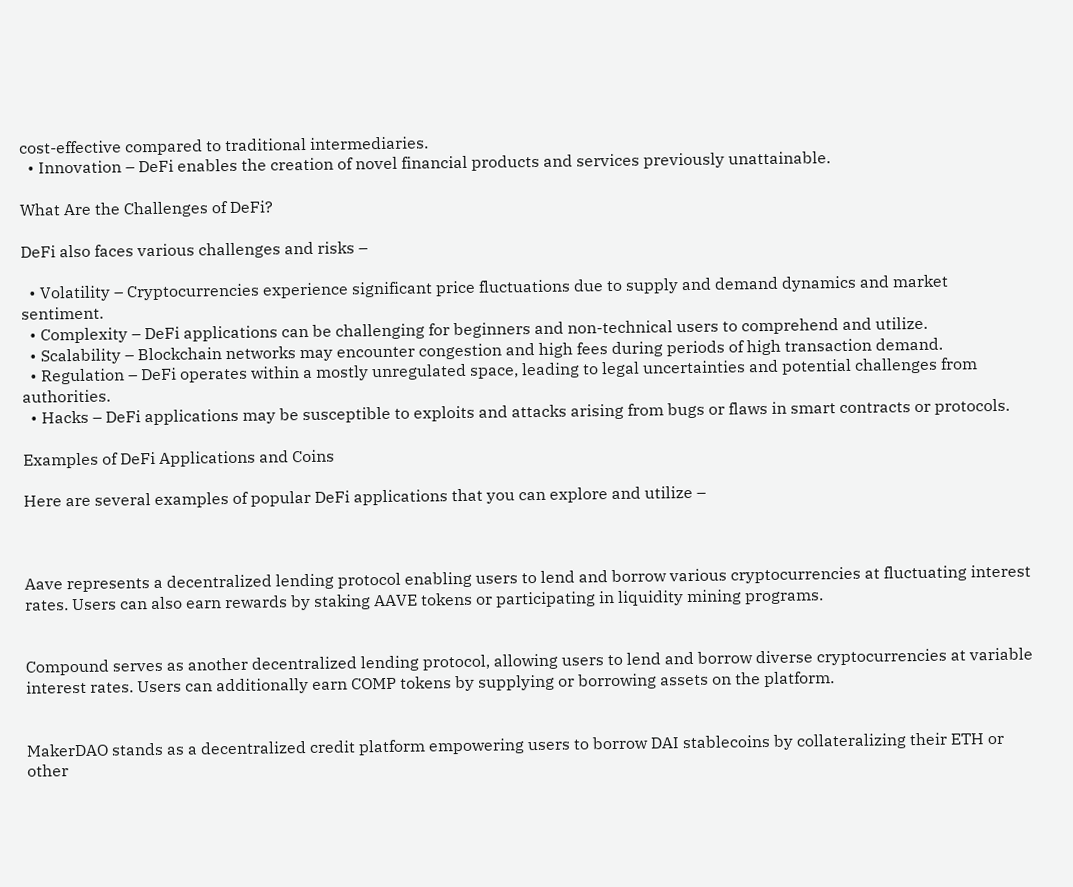cost-effective compared to traditional intermediaries.
  • Innovation – DeFi enables the creation of novel financial products and services previously unattainable.

What Are the Challenges of DeFi?

DeFi also faces various challenges and risks –

  • Volatility – Cryptocurrencies experience significant price fluctuations due to supply and demand dynamics and market sentiment.
  • Complexity – DeFi applications can be challenging for beginners and non-technical users to comprehend and utilize.
  • Scalability – Blockchain networks may encounter congestion and high fees during periods of high transaction demand.
  • Regulation – DeFi operates within a mostly unregulated space, leading to legal uncertainties and potential challenges from authorities.
  • Hacks – DeFi applications may be susceptible to exploits and attacks arising from bugs or flaws in smart contracts or protocols.

Examples of DeFi Applications and Coins

Here are several examples of popular DeFi applications that you can explore and utilize –



Aave represents a decentralized lending protocol enabling users to lend and borrow various cryptocurrencies at fluctuating interest rates. Users can also earn rewards by staking AAVE tokens or participating in liquidity mining programs.


Compound serves as another decentralized lending protocol, allowing users to lend and borrow diverse cryptocurrencies at variable interest rates. Users can additionally earn COMP tokens by supplying or borrowing assets on the platform.


MakerDAO stands as a decentralized credit platform empowering users to borrow DAI stablecoins by collateralizing their ETH or other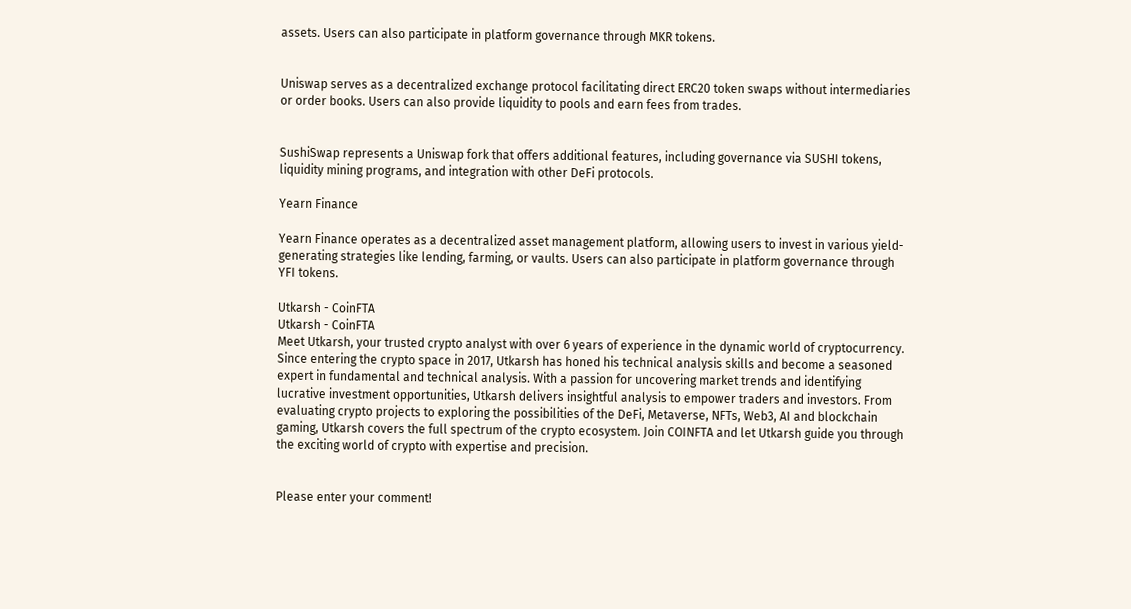assets. Users can also participate in platform governance through MKR tokens.


Uniswap serves as a decentralized exchange protocol facilitating direct ERC20 token swaps without intermediaries or order books. Users can also provide liquidity to pools and earn fees from trades.


SushiSwap represents a Uniswap fork that offers additional features, including governance via SUSHI tokens, liquidity mining programs, and integration with other DeFi protocols.

Yearn Finance

Yearn Finance operates as a decentralized asset management platform, allowing users to invest in various yield-generating strategies like lending, farming, or vaults. Users can also participate in platform governance through YFI tokens.

Utkarsh - CoinFTA
Utkarsh - CoinFTA
Meet Utkarsh, your trusted crypto analyst with over 6 years of experience in the dynamic world of cryptocurrency. Since entering the crypto space in 2017, Utkarsh has honed his technical analysis skills and become a seasoned expert in fundamental and technical analysis. With a passion for uncovering market trends and identifying lucrative investment opportunities, Utkarsh delivers insightful analysis to empower traders and investors. From evaluating crypto projects to exploring the possibilities of the DeFi, Metaverse, NFTs, Web3, AI and blockchain gaming, Utkarsh covers the full spectrum of the crypto ecosystem. Join COINFTA and let Utkarsh guide you through the exciting world of crypto with expertise and precision.


Please enter your comment!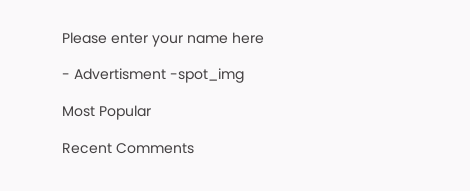Please enter your name here

- Advertisment -spot_img

Most Popular

Recent Comments